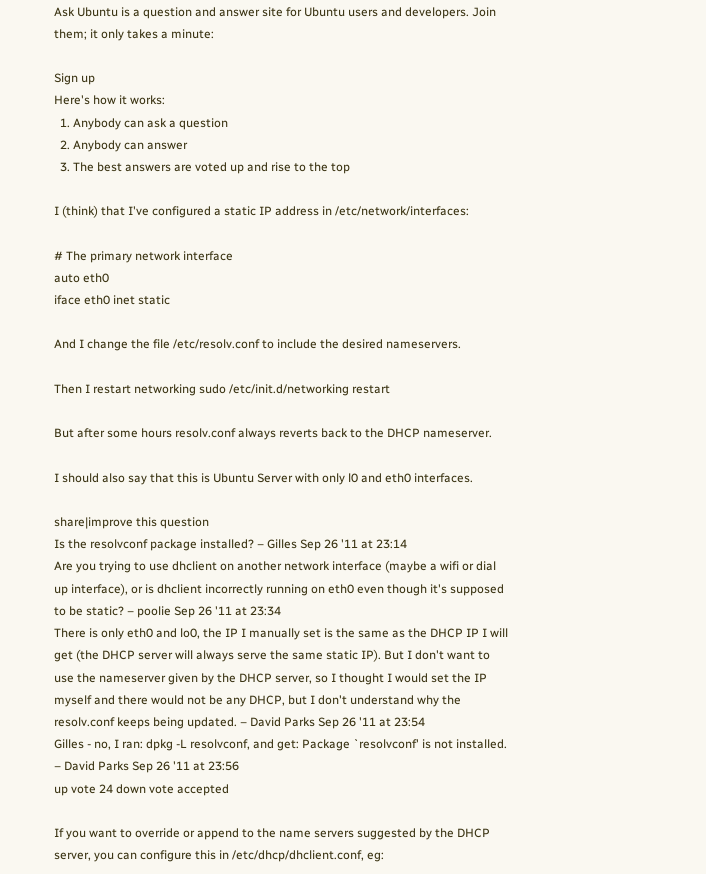Ask Ubuntu is a question and answer site for Ubuntu users and developers. Join them; it only takes a minute:

Sign up
Here's how it works:
  1. Anybody can ask a question
  2. Anybody can answer
  3. The best answers are voted up and rise to the top

I (think) that I've configured a static IP address in /etc/network/interfaces:

# The primary network interface
auto eth0
iface eth0 inet static

And I change the file /etc/resolv.conf to include the desired nameservers.

Then I restart networking sudo /etc/init.d/networking restart

But after some hours resolv.conf always reverts back to the DHCP nameserver.

I should also say that this is Ubuntu Server with only l0 and eth0 interfaces.

share|improve this question
Is the resolvconf package installed? – Gilles Sep 26 '11 at 23:14
Are you trying to use dhclient on another network interface (maybe a wifi or dial up interface), or is dhclient incorrectly running on eth0 even though it's supposed to be static? – poolie Sep 26 '11 at 23:34
There is only eth0 and lo0, the IP I manually set is the same as the DHCP IP I will get (the DHCP server will always serve the same static IP). But I don't want to use the nameserver given by the DHCP server, so I thought I would set the IP myself and there would not be any DHCP, but I don't understand why the resolv.conf keeps being updated. – David Parks Sep 26 '11 at 23:54
Gilles - no, I ran: dpkg -L resolvconf, and get: Package `resolvconf' is not installed. – David Parks Sep 26 '11 at 23:56
up vote 24 down vote accepted

If you want to override or append to the name servers suggested by the DHCP server, you can configure this in /etc/dhcp/dhclient.conf, eg: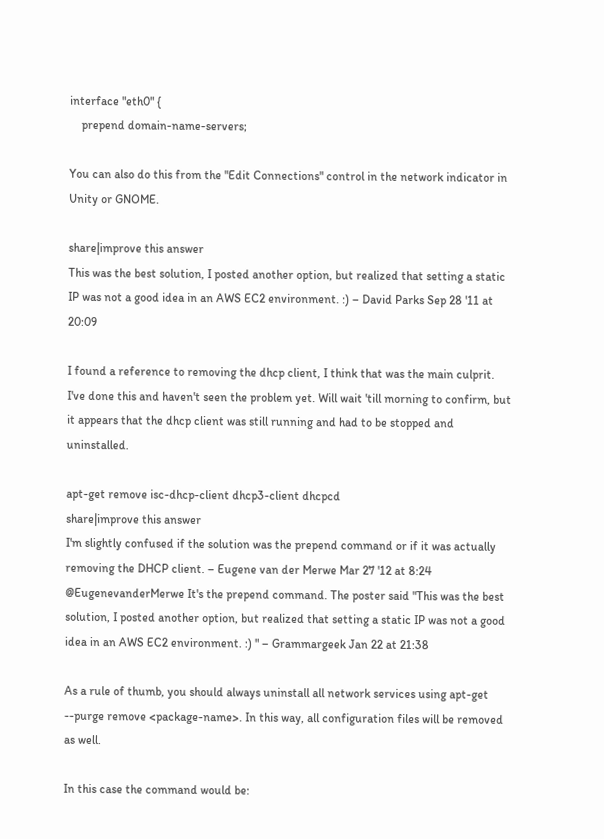interface "eth0" {
    prepend domain-name-servers;

You can also do this from the "Edit Connections" control in the network indicator in Unity or GNOME.

share|improve this answer
This was the best solution, I posted another option, but realized that setting a static IP was not a good idea in an AWS EC2 environment. :) – David Parks Sep 28 '11 at 20:09

I found a reference to removing the dhcp client, I think that was the main culprit. I've done this and haven't seen the problem yet. Will wait 'till morning to confirm, but it appears that the dhcp client was still running and had to be stopped and uninstalled.

apt-get remove isc-dhcp-client dhcp3-client dhcpcd
share|improve this answer
I'm slightly confused if the solution was the prepend command or if it was actually removing the DHCP client. – Eugene van der Merwe Mar 27 '12 at 8:24
@EugenevanderMerwe It's the prepend command. The poster said "This was the best solution, I posted another option, but realized that setting a static IP was not a good idea in an AWS EC2 environment. :) " – Grammargeek Jan 22 at 21:38

As a rule of thumb, you should always uninstall all network services using apt-get --purge remove <package-name>. In this way, all configuration files will be removed as well.

In this case the command would be: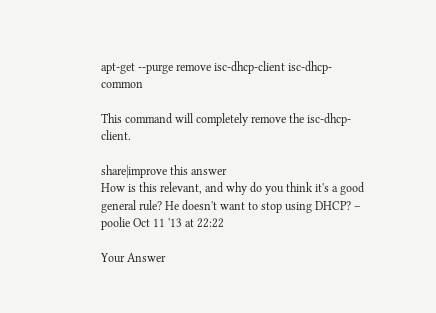apt-get --purge remove isc-dhcp-client isc-dhcp-common

This command will completely remove the isc-dhcp-client.

share|improve this answer
How is this relevant, and why do you think it's a good general rule? He doesn't want to stop using DHCP? – poolie Oct 11 '13 at 22:22

Your Answer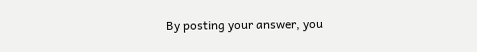By posting your answer, you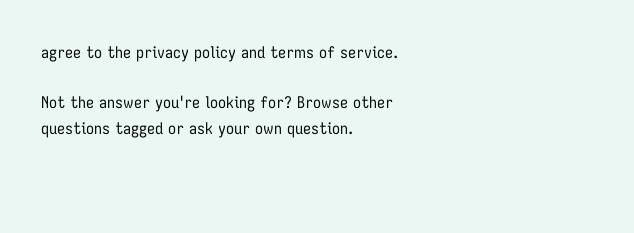agree to the privacy policy and terms of service.

Not the answer you're looking for? Browse other questions tagged or ask your own question.